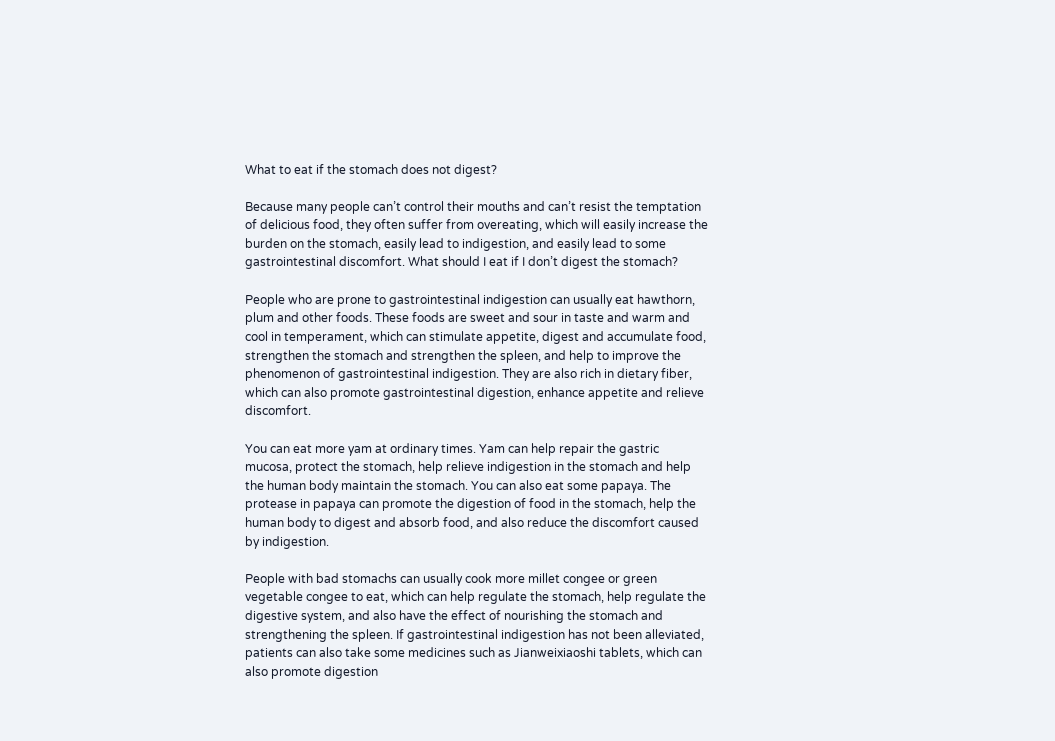What to eat if the stomach does not digest?

Because many people can’t control their mouths and can’t resist the temptation of delicious food, they often suffer from overeating, which will easily increase the burden on the stomach, easily lead to indigestion, and easily lead to some gastrointestinal discomfort. What should I eat if I don’t digest the stomach?

People who are prone to gastrointestinal indigestion can usually eat hawthorn, plum and other foods. These foods are sweet and sour in taste and warm and cool in temperament, which can stimulate appetite, digest and accumulate food, strengthen the stomach and strengthen the spleen, and help to improve the phenomenon of gastrointestinal indigestion. They are also rich in dietary fiber, which can also promote gastrointestinal digestion, enhance appetite and relieve discomfort.

You can eat more yam at ordinary times. Yam can help repair the gastric mucosa, protect the stomach, help relieve indigestion in the stomach and help the human body maintain the stomach. You can also eat some papaya. The protease in papaya can promote the digestion of food in the stomach, help the human body to digest and absorb food, and also reduce the discomfort caused by indigestion.

People with bad stomachs can usually cook more millet congee or green vegetable congee to eat, which can help regulate the stomach, help regulate the digestive system, and also have the effect of nourishing the stomach and strengthening the spleen. If gastrointestinal indigestion has not been alleviated, patients can also take some medicines such as Jianweixiaoshi tablets, which can also promote digestion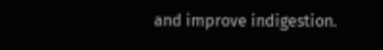and improve indigestion.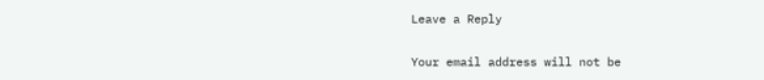Leave a Reply

Your email address will not be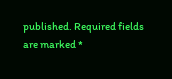published. Required fields are marked *